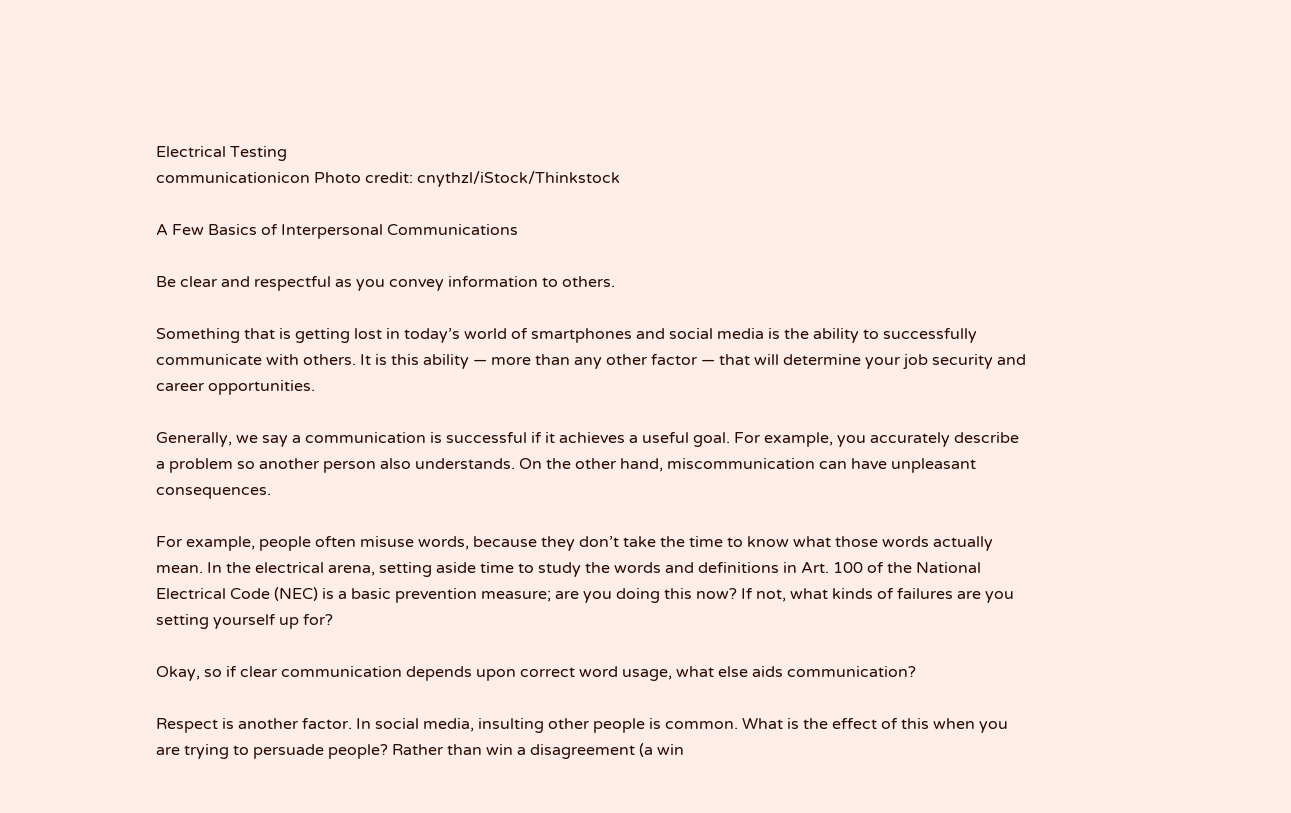Electrical Testing
communicationicon Photo credit: cnythzl/iStock/Thinkstock

A Few Basics of Interpersonal Communications

Be clear and respectful as you convey information to others.

Something that is getting lost in today’s world of smartphones and social media is the ability to successfully communicate with others. It is this ability — more than any other factor — that will determine your job security and career opportunities.

Generally, we say a communication is successful if it achieves a useful goal. For example, you accurately describe a problem so another person also understands. On the other hand, miscommunication can have unpleasant consequences.

For example, people often misuse words, because they don’t take the time to know what those words actually mean. In the electrical arena, setting aside time to study the words and definitions in Art. 100 of the National Electrical Code (NEC) is a basic prevention measure; are you doing this now? If not, what kinds of failures are you setting yourself up for?

Okay, so if clear communication depends upon correct word usage, what else aids communication?

Respect is another factor. In social media, insulting other people is common. What is the effect of this when you are trying to persuade people? Rather than win a disagreement (a win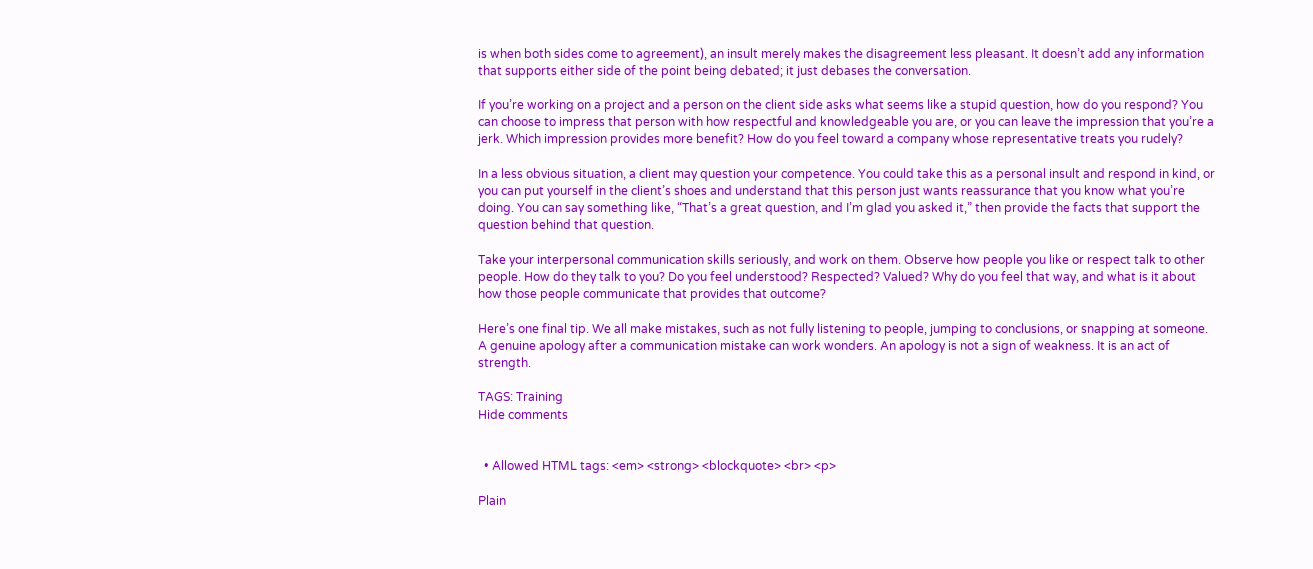is when both sides come to agreement), an insult merely makes the disagreement less pleasant. It doesn’t add any information that supports either side of the point being debated; it just debases the conversation.

If you’re working on a project and a person on the client side asks what seems like a stupid question, how do you respond? You can choose to impress that person with how respectful and knowledgeable you are, or you can leave the impression that you’re a jerk. Which impression provides more benefit? How do you feel toward a company whose representative treats you rudely?

In a less obvious situation, a client may question your competence. You could take this as a personal insult and respond in kind, or you can put yourself in the client’s shoes and understand that this person just wants reassurance that you know what you’re doing. You can say something like, “That’s a great question, and I’m glad you asked it,” then provide the facts that support the question behind that question.

Take your interpersonal communication skills seriously, and work on them. Observe how people you like or respect talk to other people. How do they talk to you? Do you feel understood? Respected? Valued? Why do you feel that way, and what is it about how those people communicate that provides that outcome?

Here’s one final tip. We all make mistakes, such as not fully listening to people, jumping to conclusions, or snapping at someone. A genuine apology after a communication mistake can work wonders. An apology is not a sign of weakness. It is an act of strength.

TAGS: Training
Hide comments


  • Allowed HTML tags: <em> <strong> <blockquote> <br> <p>

Plain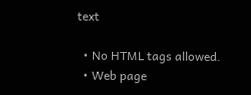text

  • No HTML tags allowed.
  • Web page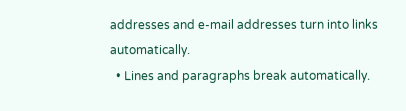addresses and e-mail addresses turn into links automatically.
  • Lines and paragraphs break automatically.